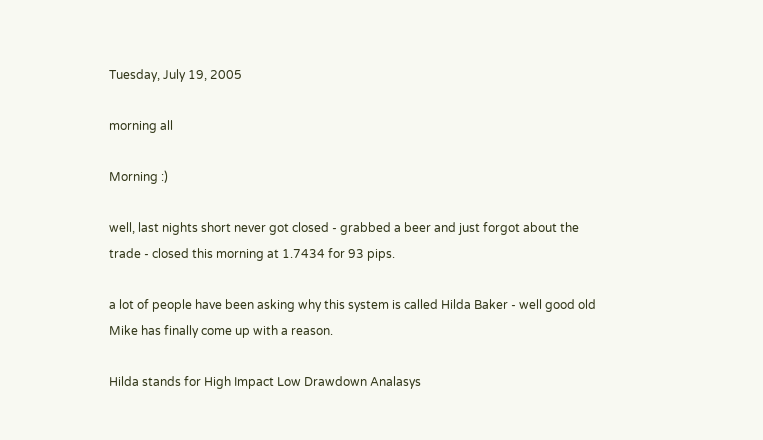Tuesday, July 19, 2005

morning all

Morning :)

well, last nights short never got closed - grabbed a beer and just forgot about the trade - closed this morning at 1.7434 for 93 pips.

a lot of people have been asking why this system is called Hilda Baker - well good old Mike has finally come up with a reason.

Hilda stands for High Impact Low Drawdown Analasys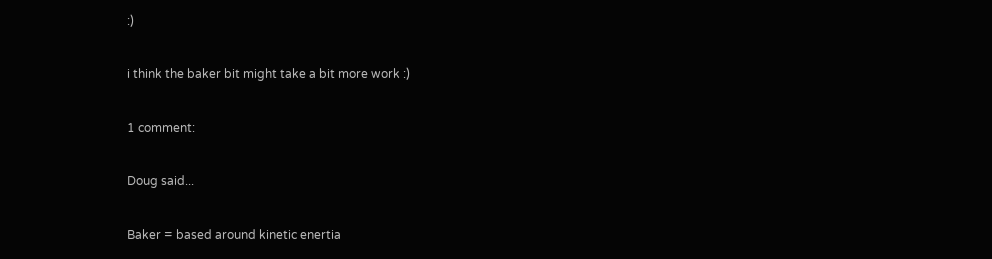:)

i think the baker bit might take a bit more work :)

1 comment:

Doug said...

Baker = based around kinetic enertia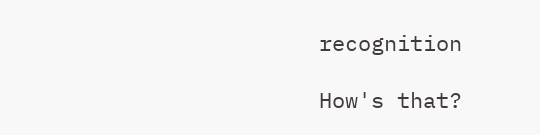recognition

How's that?